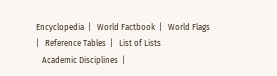Encyclopedia  |   World Factbook  |   World Flags  |   Reference Tables  |   List of Lists
   Academic Disciplines  |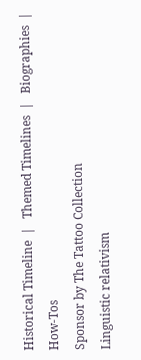Historical Timeline  |   Themed Timelines  |   Biographies  |   How-Tos
Sponsor by The Tattoo Collection
Linguistic relativism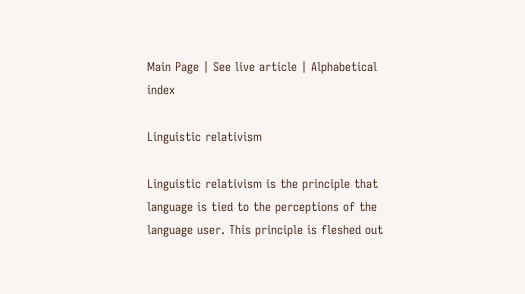Main Page | See live article | Alphabetical index

Linguistic relativism

Linguistic relativism is the principle that language is tied to the perceptions of the language user. This principle is fleshed out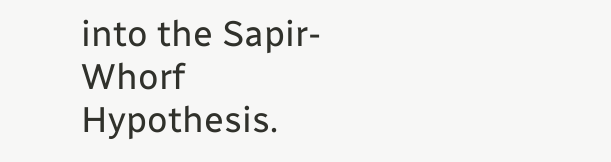into the Sapir-Whorf Hypothesis.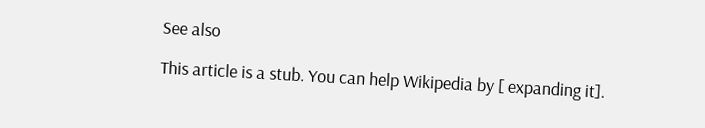See also

This article is a stub. You can help Wikipedia by [ expanding it].